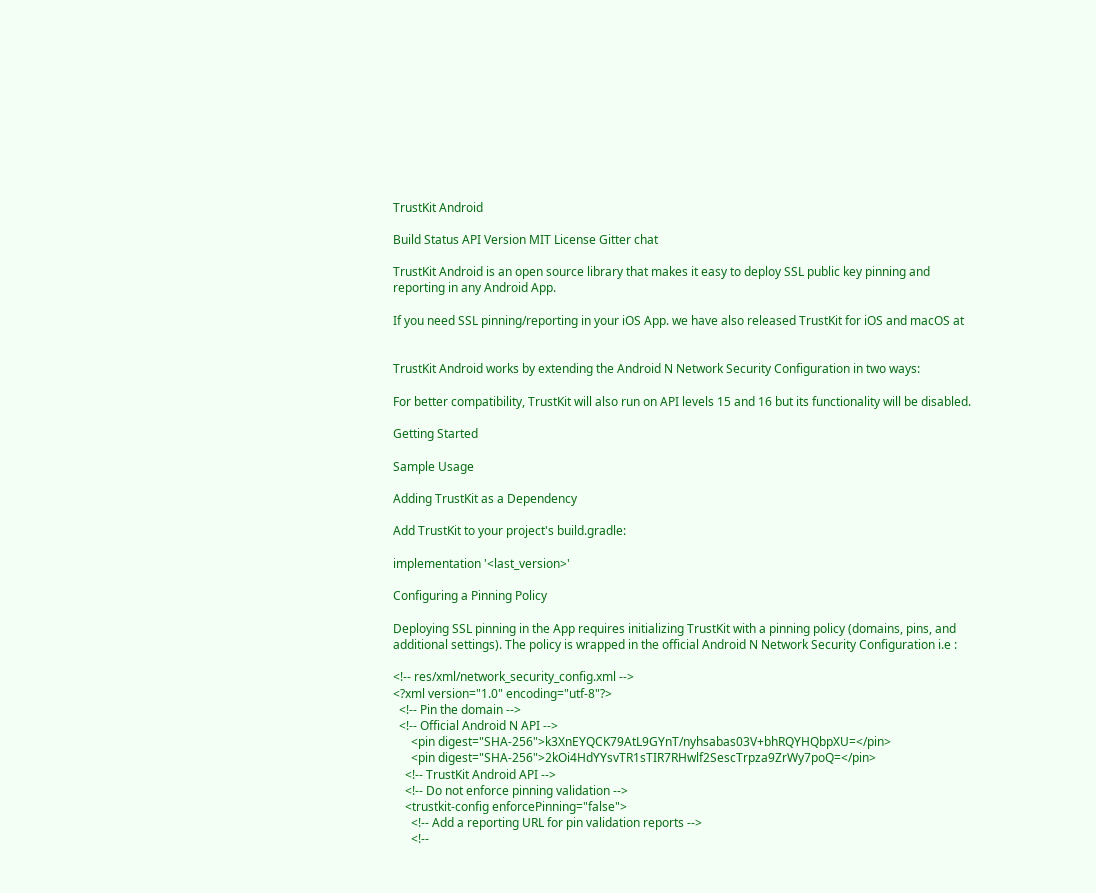TrustKit Android

Build Status API Version MIT License Gitter chat

TrustKit Android is an open source library that makes it easy to deploy SSL public key pinning and reporting in any Android App.

If you need SSL pinning/reporting in your iOS App. we have also released TrustKit for iOS and macOS at


TrustKit Android works by extending the Android N Network Security Configuration in two ways:

For better compatibility, TrustKit will also run on API levels 15 and 16 but its functionality will be disabled.

Getting Started

Sample Usage

Adding TrustKit as a Dependency

Add TrustKit to your project's build.gradle:

implementation '<last_version>'

Configuring a Pinning Policy

Deploying SSL pinning in the App requires initializing TrustKit with a pinning policy (domains, pins, and additional settings). The policy is wrapped in the official Android N Network Security Configuration i.e :

<!-- res/xml/network_security_config.xml -->
<?xml version="1.0" encoding="utf-8"?>
  <!-- Pin the domain -->
  <!-- Official Android N API -->
      <pin digest="SHA-256">k3XnEYQCK79AtL9GYnT/nyhsabas03V+bhRQYHQbpXU=</pin>
      <pin digest="SHA-256">2kOi4HdYYsvTR1sTIR7RHwlf2SescTrpza9ZrWy7poQ=</pin>
    <!-- TrustKit Android API -->
    <!-- Do not enforce pinning validation -->
    <trustkit-config enforcePinning="false">
      <!-- Add a reporting URL for pin validation reports -->
      <!--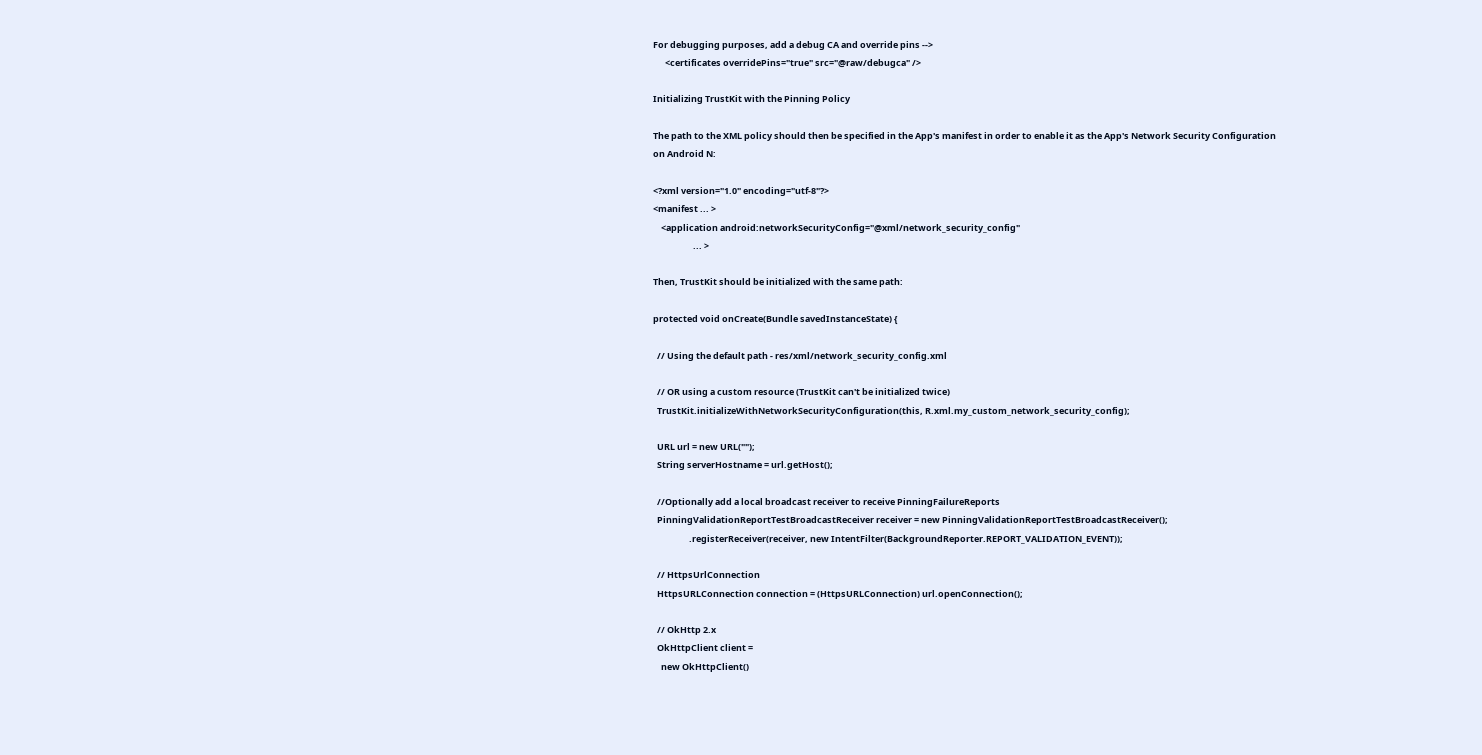For debugging purposes, add a debug CA and override pins -->
      <certificates overridePins="true" src="@raw/debugca" />

Initializing TrustKit with the Pinning Policy

The path to the XML policy should then be specified in the App's manifest in order to enable it as the App's Network Security Configuration on Android N:

<?xml version="1.0" encoding="utf-8"?>
<manifest ... >
    <application android:networkSecurityConfig="@xml/network_security_config"
                    ... >

Then, TrustKit should be initialized with the same path:

protected void onCreate(Bundle savedInstanceState) {

  // Using the default path - res/xml/network_security_config.xml

  // OR using a custom resource (TrustKit can't be initialized twice)
  TrustKit.initializeWithNetworkSecurityConfiguration(this, R.xml.my_custom_network_security_config);

  URL url = new URL("");
  String serverHostname = url.getHost();

  //Optionally add a local broadcast receiver to receive PinningFailureReports
  PinningValidationReportTestBroadcastReceiver receiver = new PinningValidationReportTestBroadcastReceiver();
                  .registerReceiver(receiver, new IntentFilter(BackgroundReporter.REPORT_VALIDATION_EVENT));

  // HttpsUrlConnection
  HttpsURLConnection connection = (HttpsURLConnection) url.openConnection();

  // OkHttp 2.x
  OkHttpClient client =
    new OkHttpClient()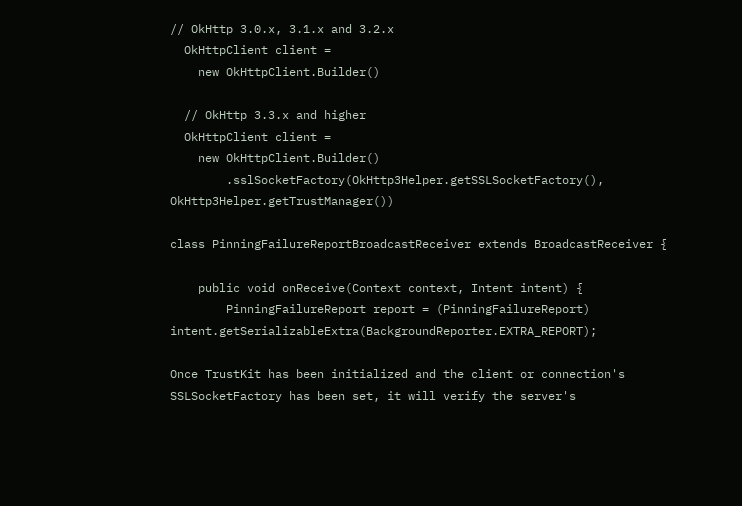// OkHttp 3.0.x, 3.1.x and 3.2.x
  OkHttpClient client =
    new OkHttpClient.Builder()

  // OkHttp 3.3.x and higher
  OkHttpClient client =
    new OkHttpClient.Builder()
        .sslSocketFactory(OkHttp3Helper.getSSLSocketFactory(), OkHttp3Helper.getTrustManager())

class PinningFailureReportBroadcastReceiver extends BroadcastReceiver {

    public void onReceive(Context context, Intent intent) {
        PinningFailureReport report = (PinningFailureReport) intent.getSerializableExtra(BackgroundReporter.EXTRA_REPORT);

Once TrustKit has been initialized and the client or connection's SSLSocketFactory has been set, it will verify the server's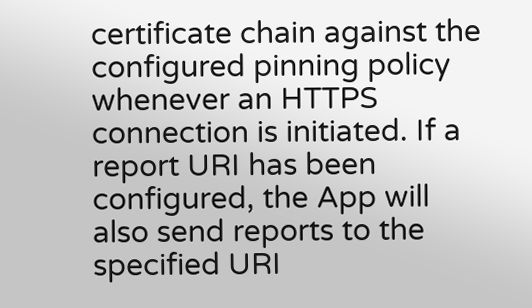certificate chain against the configured pinning policy whenever an HTTPS connection is initiated. If a report URI has been configured, the App will also send reports to the specified URI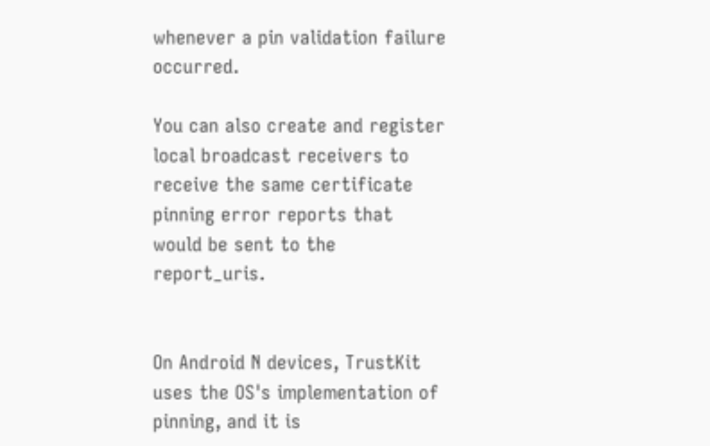whenever a pin validation failure occurred.

You can also create and register local broadcast receivers to receive the same certificate pinning error reports that would be sent to the report_uris.


On Android N devices, TrustKit uses the OS's implementation of pinning, and it is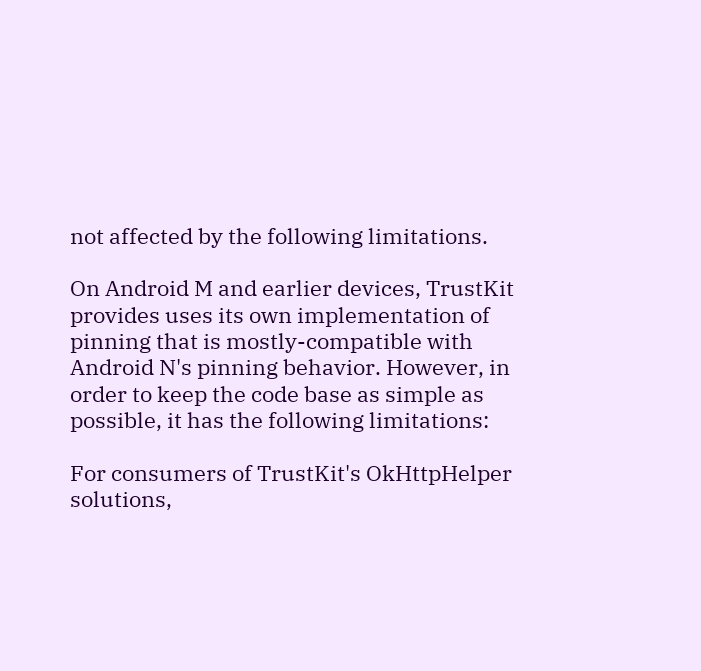not affected by the following limitations.

On Android M and earlier devices, TrustKit provides uses its own implementation of pinning that is mostly-compatible with Android N's pinning behavior. However, in order to keep the code base as simple as possible, it has the following limitations:

For consumers of TrustKit's OkHttpHelper solutions,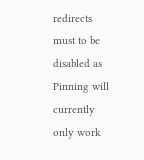redirects must to be disabled as Pinning will currently only work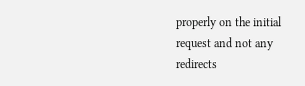properly on the initial request and not any redirects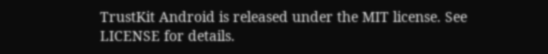TrustKit Android is released under the MIT license. See LICENSE for details.